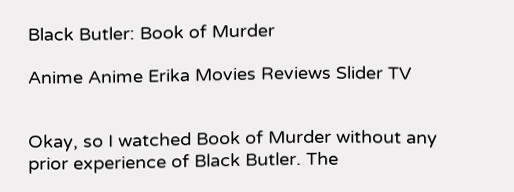Black Butler: Book of Murder

Anime Anime Erika Movies Reviews Slider TV


Okay, so I watched Book of Murder without any prior experience of Black Butler. The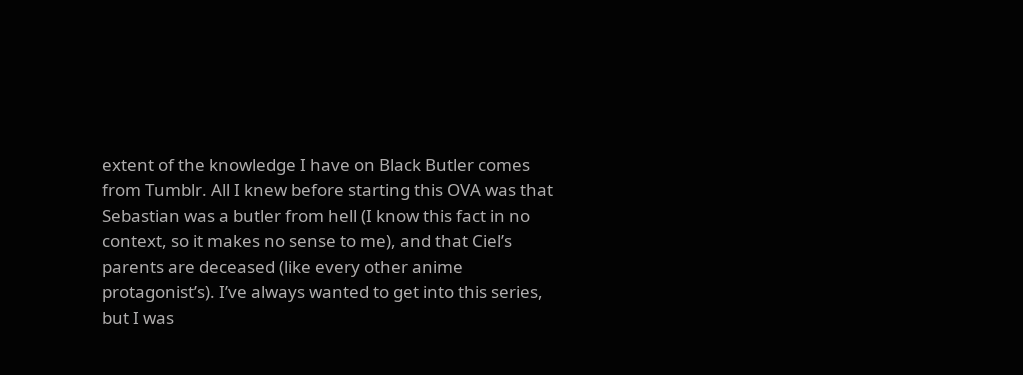extent of the knowledge I have on Black Butler comes from Tumblr. All I knew before starting this OVA was that Sebastian was a butler from hell (I know this fact in no context, so it makes no sense to me), and that Ciel’s parents are deceased (like every other anime protagonist’s). I’ve always wanted to get into this series, but I was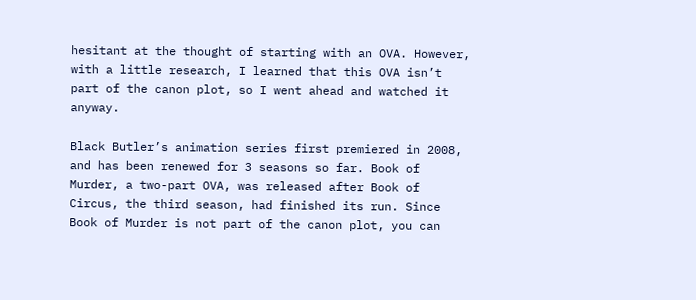hesitant at the thought of starting with an OVA. However, with a little research, I learned that this OVA isn’t part of the canon plot, so I went ahead and watched it anyway.

Black Butler’s animation series first premiered in 2008, and has been renewed for 3 seasons so far. Book of Murder, a two-part OVA, was released after Book of Circus, the third season, had finished its run. Since Book of Murder is not part of the canon plot, you can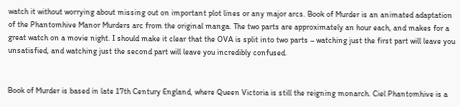watch it without worrying about missing out on important plot lines or any major arcs. Book of Murder is an animated adaptation of the Phantomhive Manor Murders arc from the original manga. The two parts are approximately an hour each, and makes for a great watch on a movie night. I should make it clear that the OVA is split into two parts – watching just the first part will leave you unsatisfied, and watching just the second part will leave you incredibly confused.


Book of Murder is based in late 17th Century England, where Queen Victoria is still the reigning monarch. Ciel Phantomhive is a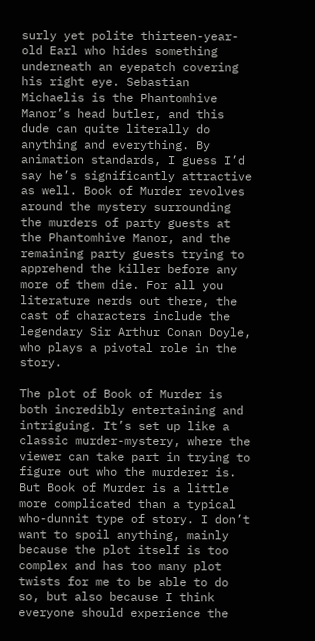surly yet polite thirteen-year-old Earl who hides something underneath an eyepatch covering his right eye. Sebastian Michaelis is the Phantomhive Manor’s head butler, and this dude can quite literally do anything and everything. By animation standards, I guess I’d say he’s significantly attractive as well. Book of Murder revolves around the mystery surrounding the murders of party guests at the Phantomhive Manor, and the remaining party guests trying to apprehend the killer before any more of them die. For all you literature nerds out there, the cast of characters include the legendary Sir Arthur Conan Doyle, who plays a pivotal role in the story.

The plot of Book of Murder is both incredibly entertaining and intriguing. It’s set up like a classic murder-mystery, where the viewer can take part in trying to figure out who the murderer is. But Book of Murder is a little more complicated than a typical who-dunnit type of story. I don’t want to spoil anything, mainly because the plot itself is too complex and has too many plot twists for me to be able to do so, but also because I think everyone should experience the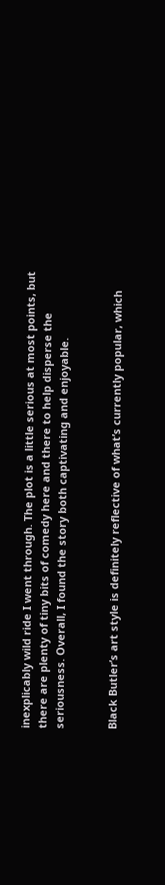inexplicably wild ride I went through. The plot is a little serious at most points, but there are plenty of tiny bits of comedy here and there to help disperse the seriousness. Overall, I found the story both captivating and enjoyable.


Black Butler’s art style is definitely reflective of what’s currently popular, which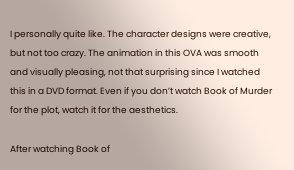I personally quite like. The character designs were creative, but not too crazy. The animation in this OVA was smooth and visually pleasing, not that surprising since I watched this in a DVD format. Even if you don’t watch Book of Murder for the plot, watch it for the aesthetics.

After watching Book of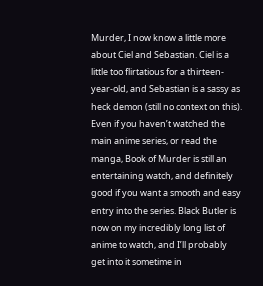Murder, I now know a little more about Ciel and Sebastian. Ciel is a little too flirtatious for a thirteen-year-old, and Sebastian is a sassy as heck demon (still no context on this). Even if you haven’t watched the main anime series, or read the manga, Book of Murder is still an entertaining watch, and definitely good if you want a smooth and easy entry into the series. Black Butler is now on my incredibly long list of anime to watch, and I’ll probably get into it sometime in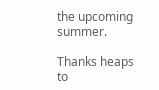the upcoming summer.

Thanks heaps to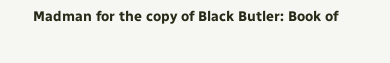Madman for the copy of Black Butler: Book of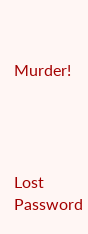Murder!




Lost Password